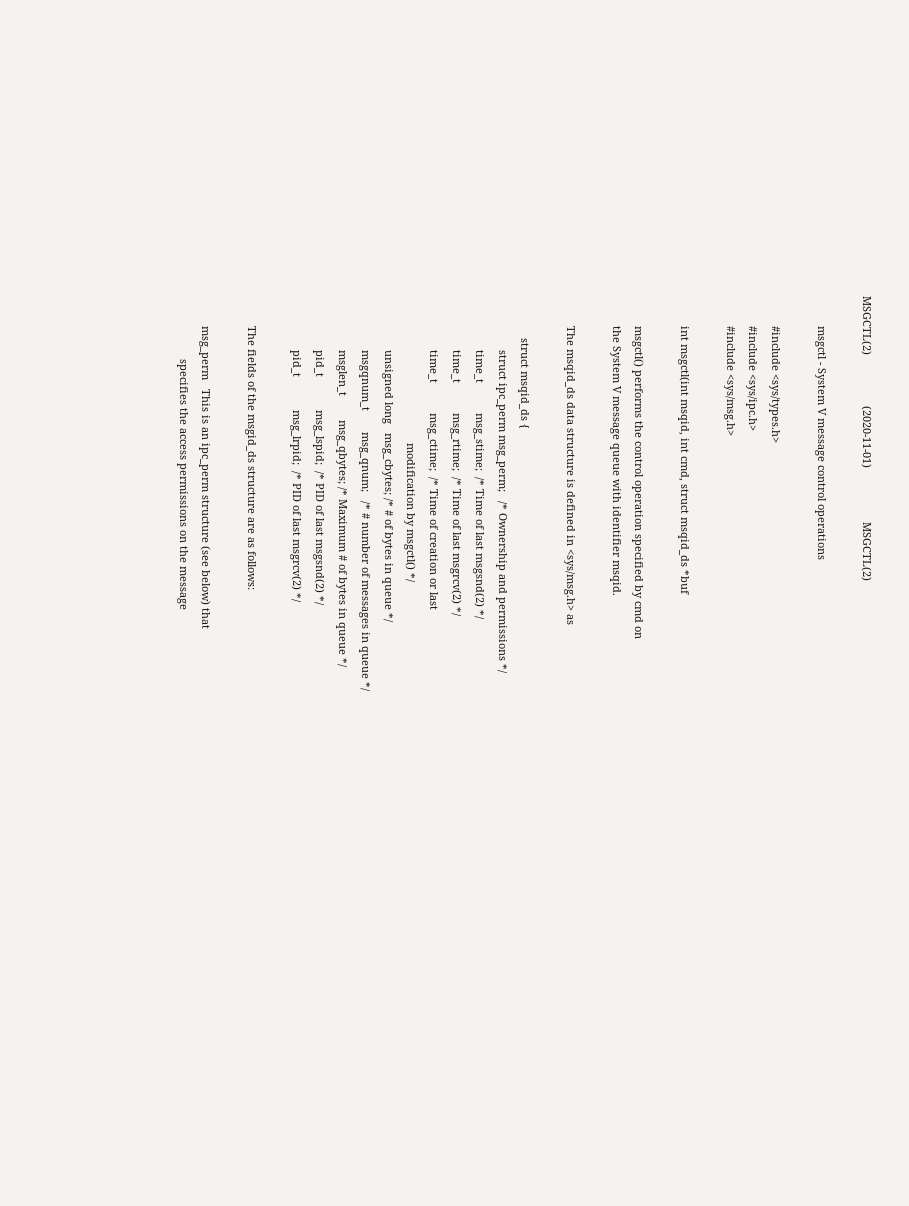MSGCTL(2)                 (2020-11-01)                  MSGCTL(2)

          msgctl - System V message control operations

          #include <sys/types.h>
          #include <sys/ipc.h>
          #include <sys/msg.h>

          int msgctl(int msqid, int cmd, struct msqid_ds *buf

          msgctl() performs the control operation specified by cmd on
          the System V message queue with identifier msqid.

          The msqid_ds data structure is defined in <sys/msg.h> as

              struct msqid_ds {
                  struct ipc_perm msg_perm;   /* Ownership and permissions */
                  time_t          msg_stime;  /* Time of last msgsnd(2) */
                  time_t          msg_rtime;  /* Time of last msgrcv(2) */
                  time_t          msg_ctime;  /* Time of creation or last
                                                 modification by msgctl() */
                  unsigned long   msg_cbytes; /* # of bytes in queue */
                  msgqnum_t       msg_qnum;   /* # number of messages in queue */
                  msglen_t        msg_qbytes; /* Maximum # of bytes in queue */
                  pid_t           msg_lspid;  /* PID of last msgsnd(2) */
                  pid_t           msg_lrpid;  /* PID of last msgrcv(2) */

          The fields of the msgid_ds structure are as follows:

          msg_perm   This is an ipc_perm structure (see below) that
                     specifies the access permissions on the message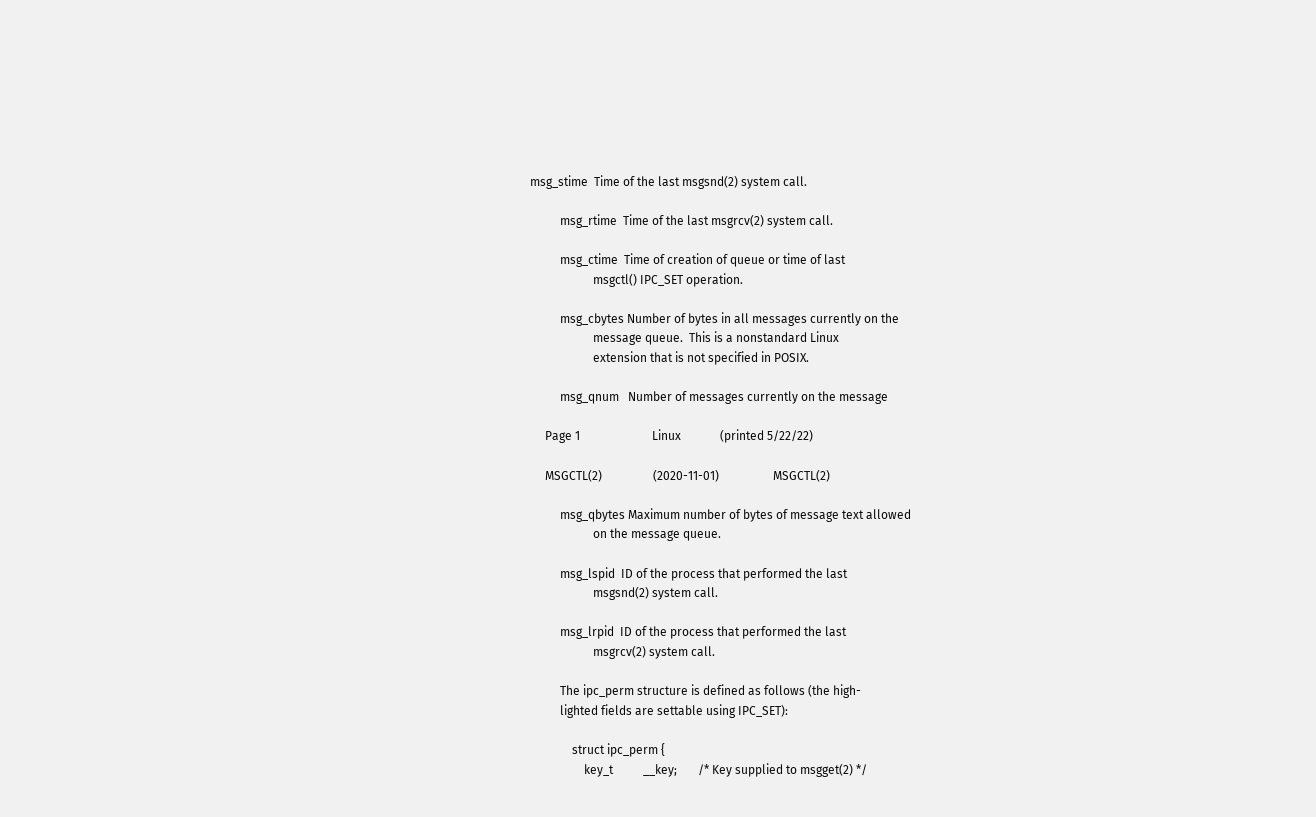msg_stime  Time of the last msgsnd(2) system call.

          msg_rtime  Time of the last msgrcv(2) system call.

          msg_ctime  Time of creation of queue or time of last
                     msgctl() IPC_SET operation.

          msg_cbytes Number of bytes in all messages currently on the
                     message queue.  This is a nonstandard Linux
                     extension that is not specified in POSIX.

          msg_qnum   Number of messages currently on the message

     Page 1                        Linux             (printed 5/22/22)

     MSGCTL(2)                 (2020-11-01)                  MSGCTL(2)

          msg_qbytes Maximum number of bytes of message text allowed
                     on the message queue.

          msg_lspid  ID of the process that performed the last
                     msgsnd(2) system call.

          msg_lrpid  ID of the process that performed the last
                     msgrcv(2) system call.

          The ipc_perm structure is defined as follows (the high-
          lighted fields are settable using IPC_SET):

              struct ipc_perm {
                  key_t          __key;       /* Key supplied to msgget(2) */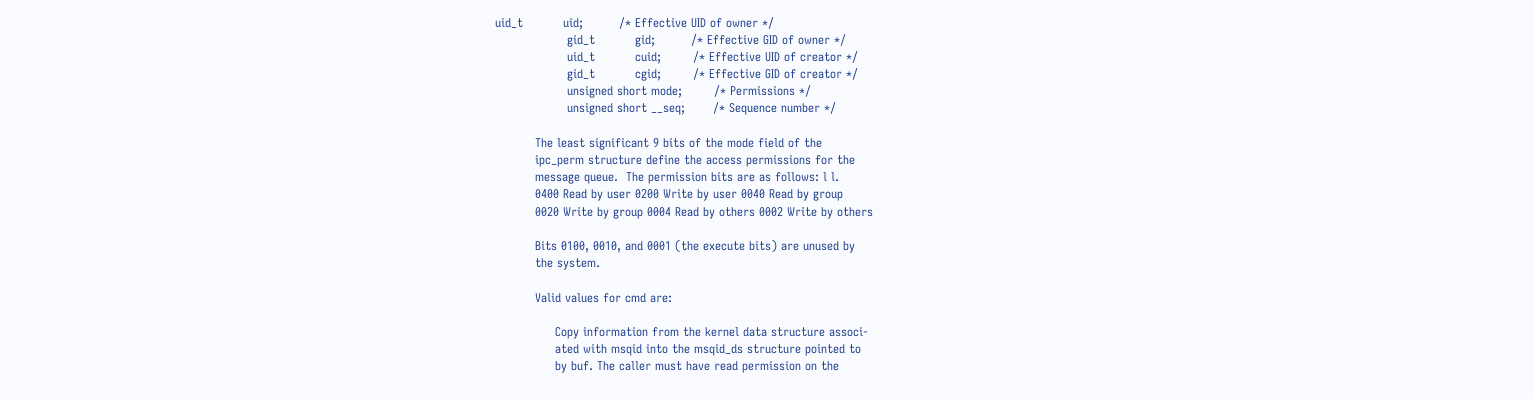uid_t          uid;         /* Effective UID of owner */
                  gid_t          gid;         /* Effective GID of owner */
                  uid_t          cuid;        /* Effective UID of creator */
                  gid_t          cgid;        /* Effective GID of creator */
                  unsigned short mode;        /* Permissions */
                  unsigned short __seq;       /* Sequence number */

          The least significant 9 bits of the mode field of the
          ipc_perm structure define the access permissions for the
          message queue.  The permission bits are as follows: l l.
          0400 Read by user 0200 Write by user 0040 Read by group
          0020 Write by group 0004 Read by others 0002 Write by others

          Bits 0100, 0010, and 0001 (the execute bits) are unused by
          the system.

          Valid values for cmd are:

               Copy information from the kernel data structure associ-
               ated with msqid into the msqid_ds structure pointed to
               by buf. The caller must have read permission on the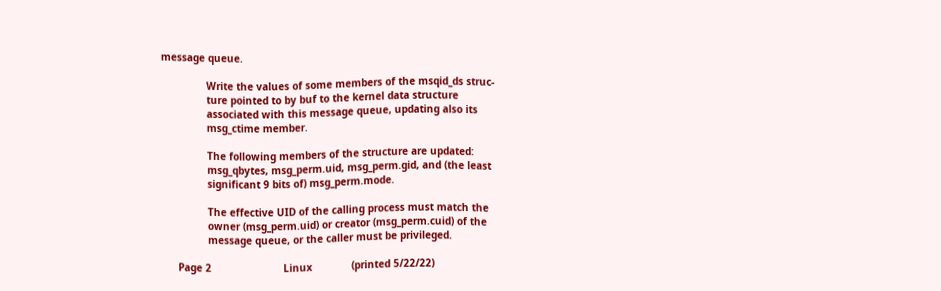message queue.

               Write the values of some members of the msqid_ds struc-
               ture pointed to by buf to the kernel data structure
               associated with this message queue, updating also its
               msg_ctime member.

               The following members of the structure are updated:
               msg_qbytes, msg_perm.uid, msg_perm.gid, and (the least
               significant 9 bits of) msg_perm.mode.

               The effective UID of the calling process must match the
               owner (msg_perm.uid) or creator (msg_perm.cuid) of the
               message queue, or the caller must be privileged.

     Page 2                        Linux             (printed 5/22/22)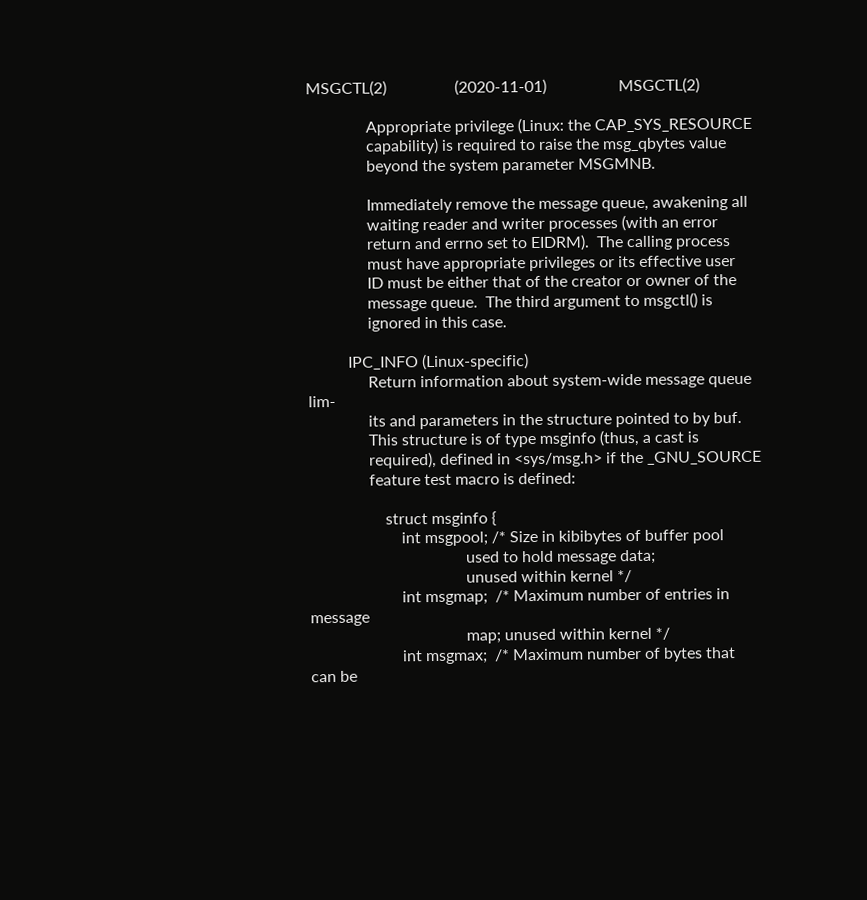MSGCTL(2)                 (2020-11-01)                  MSGCTL(2)

               Appropriate privilege (Linux: the CAP_SYS_RESOURCE
               capability) is required to raise the msg_qbytes value
               beyond the system parameter MSGMNB.

               Immediately remove the message queue, awakening all
               waiting reader and writer processes (with an error
               return and errno set to EIDRM).  The calling process
               must have appropriate privileges or its effective user
               ID must be either that of the creator or owner of the
               message queue.  The third argument to msgctl() is
               ignored in this case.

          IPC_INFO (Linux-specific)
               Return information about system-wide message queue lim-
               its and parameters in the structure pointed to by buf.
               This structure is of type msginfo (thus, a cast is
               required), defined in <sys/msg.h> if the _GNU_SOURCE
               feature test macro is defined:

                   struct msginfo {
                       int msgpool; /* Size in kibibytes of buffer pool
                                       used to hold message data;
                                       unused within kernel */
                       int msgmap;  /* Maximum number of entries in message
                                       map; unused within kernel */
                       int msgmax;  /* Maximum number of bytes that can be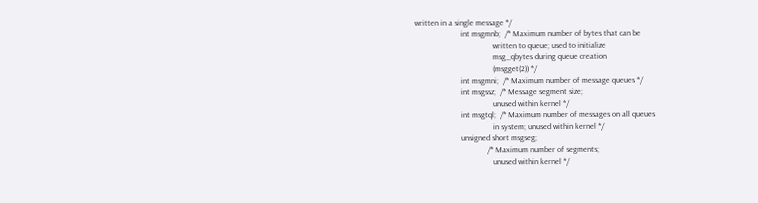written in a single message */
                       int msgmnb;  /* Maximum number of bytes that can be
                                       written to queue; used to initialize
                                       msg_qbytes during queue creation
                                       (msgget(2)) */
                       int msgmni;  /* Maximum number of message queues */
                       int msgssz;  /* Message segment size;
                                       unused within kernel */
                       int msgtql;  /* Maximum number of messages on all queues
                                       in system; unused within kernel */
                       unsigned short msgseg;
                                    /* Maximum number of segments;
                                       unused within kernel */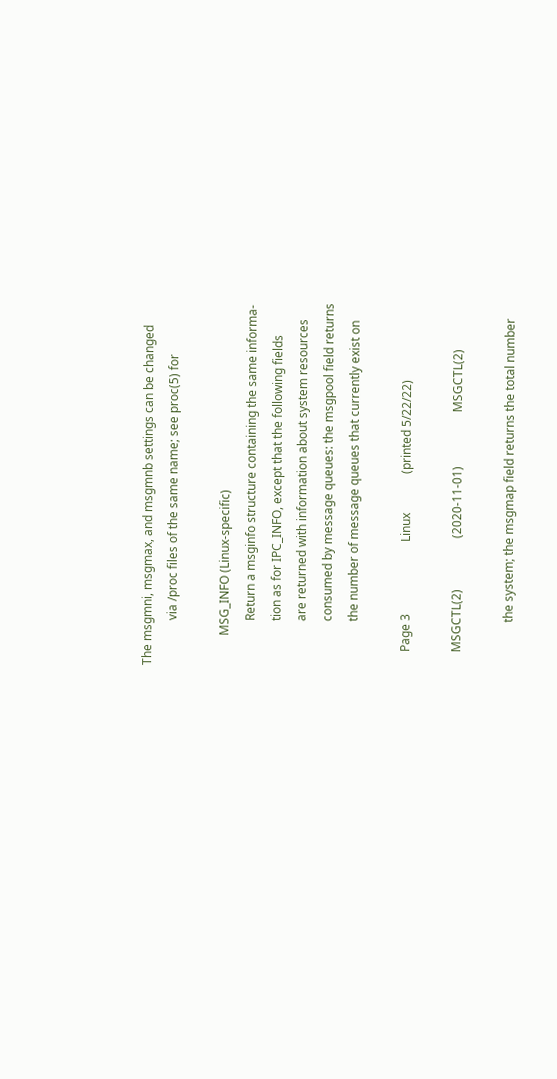The msgmni, msgmax, and msgmnb settings can be changed
               via /proc files of the same name; see proc(5) for

          MSG_INFO (Linux-specific)
               Return a msginfo structure containing the same informa-
               tion as for IPC_INFO, except that the following fields
               are returned with information about system resources
               consumed by message queues: the msgpool field returns
               the number of message queues that currently exist on

     Page 3                        Linux             (printed 5/22/22)

     MSGCTL(2)                 (2020-11-01)                  MSGCTL(2)

               the system; the msgmap field returns the total number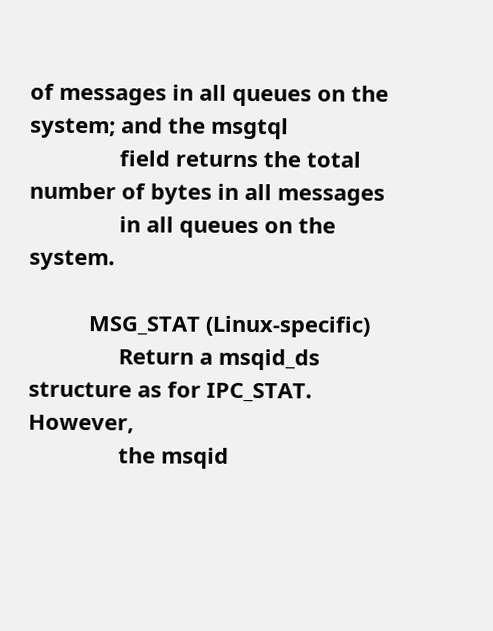of messages in all queues on the system; and the msgtql
               field returns the total number of bytes in all messages
               in all queues on the system.

          MSG_STAT (Linux-specific)
               Return a msqid_ds structure as for IPC_STAT.  However,
               the msqid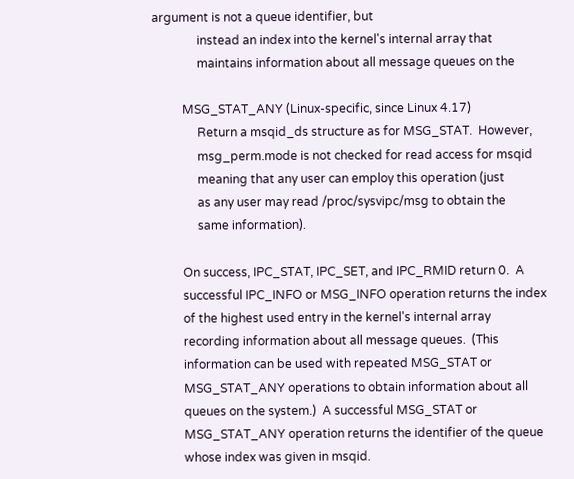argument is not a queue identifier, but
               instead an index into the kernel's internal array that
               maintains information about all message queues on the

          MSG_STAT_ANY (Linux-specific, since Linux 4.17)
               Return a msqid_ds structure as for MSG_STAT.  However,
               msg_perm.mode is not checked for read access for msqid
               meaning that any user can employ this operation (just
               as any user may read /proc/sysvipc/msg to obtain the
               same information).

          On success, IPC_STAT, IPC_SET, and IPC_RMID return 0.  A
          successful IPC_INFO or MSG_INFO operation returns the index
          of the highest used entry in the kernel's internal array
          recording information about all message queues.  (This
          information can be used with repeated MSG_STAT or
          MSG_STAT_ANY operations to obtain information about all
          queues on the system.)  A successful MSG_STAT or
          MSG_STAT_ANY operation returns the identifier of the queue
          whose index was given in msqid.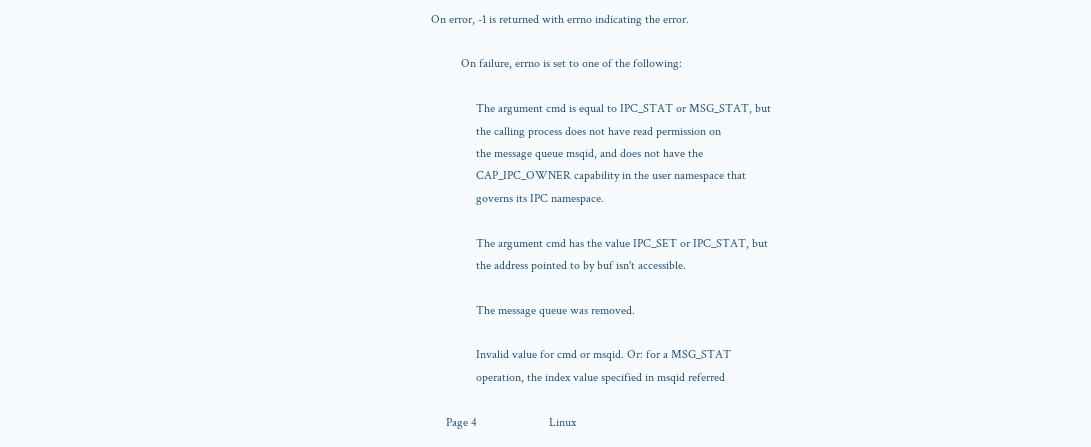On error, -1 is returned with errno indicating the error.

          On failure, errno is set to one of the following:

               The argument cmd is equal to IPC_STAT or MSG_STAT, but
               the calling process does not have read permission on
               the message queue msqid, and does not have the
               CAP_IPC_OWNER capability in the user namespace that
               governs its IPC namespace.

               The argument cmd has the value IPC_SET or IPC_STAT, but
               the address pointed to by buf isn't accessible.

               The message queue was removed.

               Invalid value for cmd or msqid. Or: for a MSG_STAT
               operation, the index value specified in msqid referred

     Page 4                        Linux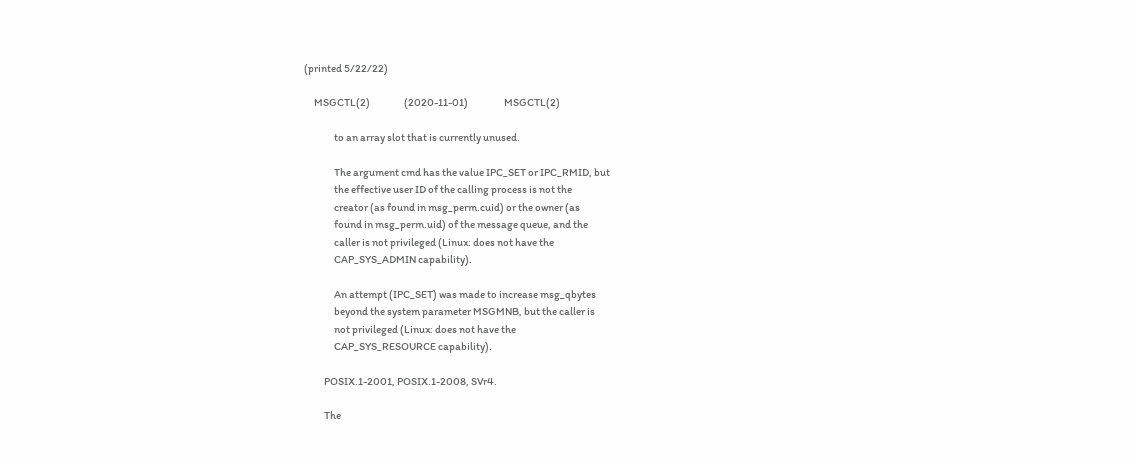(printed 5/22/22)

     MSGCTL(2)                 (2020-11-01)                  MSGCTL(2)

               to an array slot that is currently unused.

               The argument cmd has the value IPC_SET or IPC_RMID, but
               the effective user ID of the calling process is not the
               creator (as found in msg_perm.cuid) or the owner (as
               found in msg_perm.uid) of the message queue, and the
               caller is not privileged (Linux: does not have the
               CAP_SYS_ADMIN capability).

               An attempt (IPC_SET) was made to increase msg_qbytes
               beyond the system parameter MSGMNB, but the caller is
               not privileged (Linux: does not have the
               CAP_SYS_RESOURCE capability).

          POSIX.1-2001, POSIX.1-2008, SVr4.

          The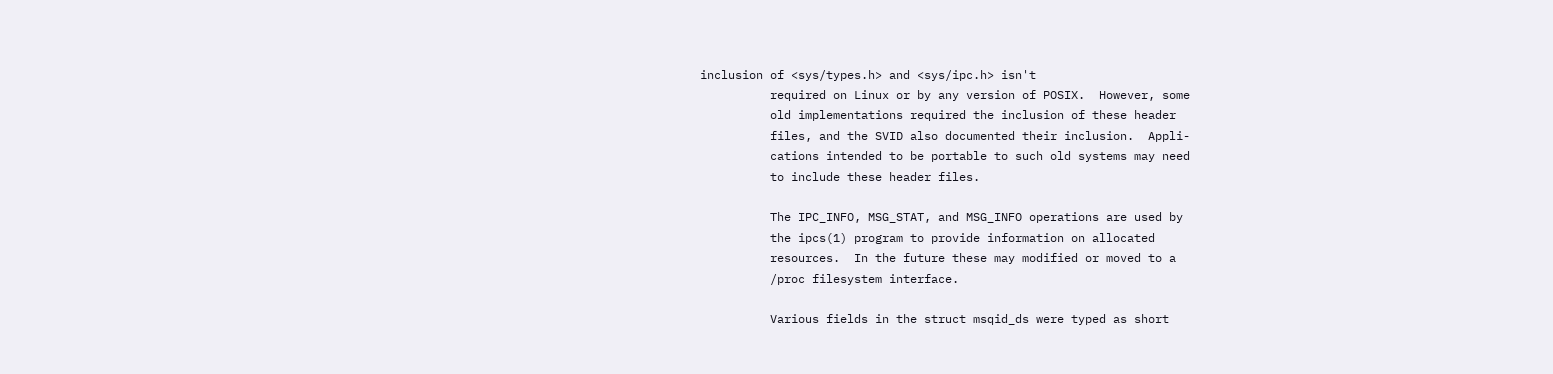inclusion of <sys/types.h> and <sys/ipc.h> isn't
          required on Linux or by any version of POSIX.  However, some
          old implementations required the inclusion of these header
          files, and the SVID also documented their inclusion.  Appli-
          cations intended to be portable to such old systems may need
          to include these header files.

          The IPC_INFO, MSG_STAT, and MSG_INFO operations are used by
          the ipcs(1) program to provide information on allocated
          resources.  In the future these may modified or moved to a
          /proc filesystem interface.

          Various fields in the struct msqid_ds were typed as short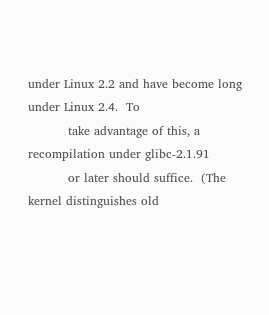under Linux 2.2 and have become long under Linux 2.4.  To
          take advantage of this, a recompilation under glibc-2.1.91
          or later should suffice.  (The kernel distinguishes old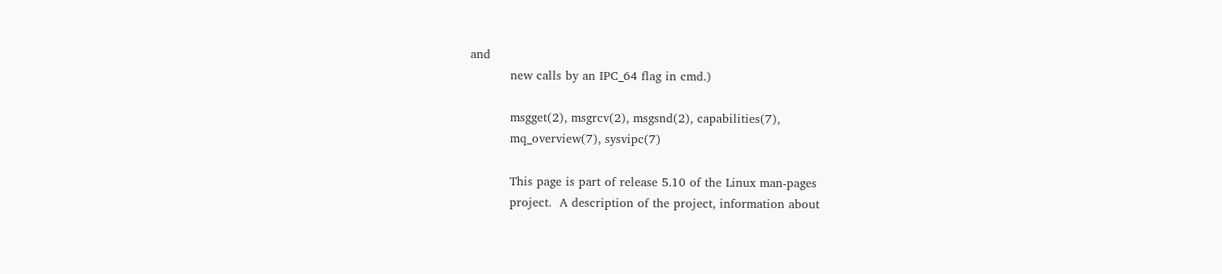and
          new calls by an IPC_64 flag in cmd.)

          msgget(2), msgrcv(2), msgsnd(2), capabilities(7),
          mq_overview(7), sysvipc(7)

          This page is part of release 5.10 of the Linux man-pages
          project.  A description of the project, information about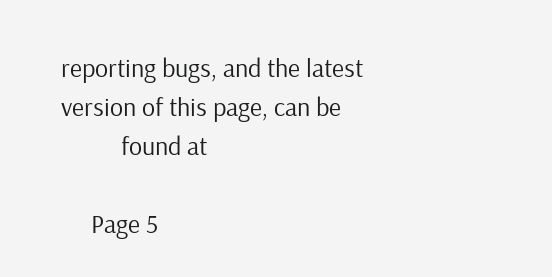reporting bugs, and the latest version of this page, can be
          found at

     Page 5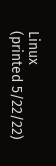Linux             (printed 5/22/22)